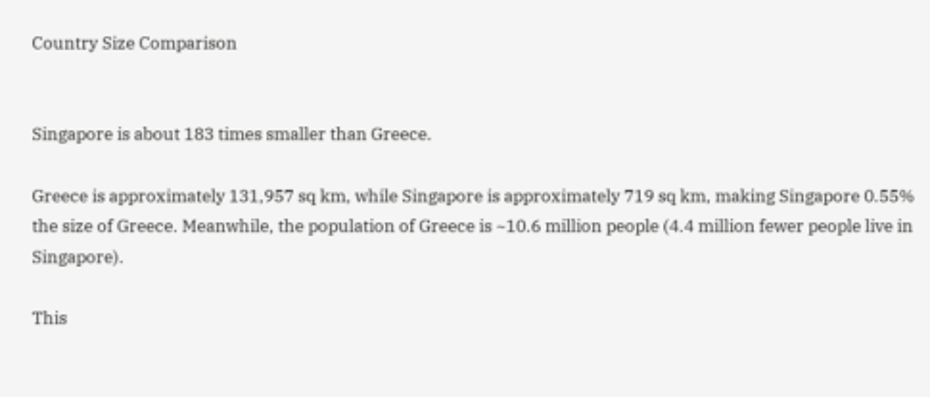Country Size Comparison


Singapore is about 183 times smaller than Greece.

Greece is approximately 131,957 sq km, while Singapore is approximately 719 sq km, making Singapore 0.55% the size of Greece. Meanwhile, the population of Greece is ~10.6 million people (4.4 million fewer people live in Singapore).

This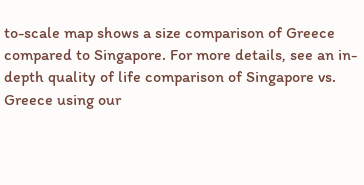to-scale map shows a size comparison of Greece compared to Singapore. For more details, see an in-depth quality of life comparison of Singapore vs. Greece using our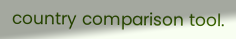country comparison tool.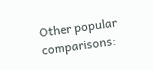Other popular comparisons: